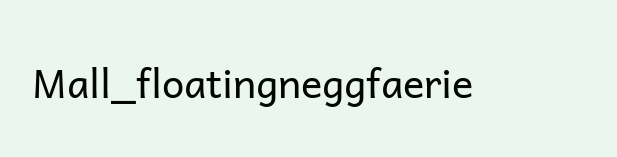Mall_floatingneggfaerie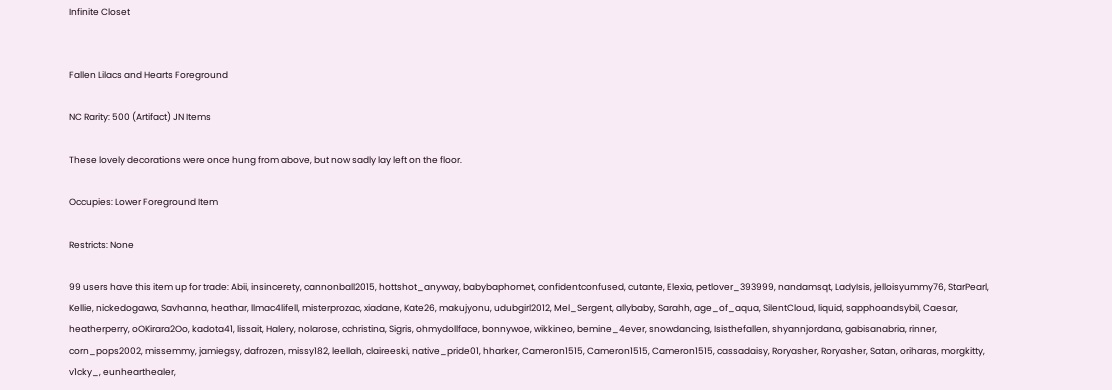Infinite Closet


Fallen Lilacs and Hearts Foreground

NC Rarity: 500 (Artifact) JN Items

These lovely decorations were once hung from above, but now sadly lay left on the floor.

Occupies: Lower Foreground Item

Restricts: None

99 users have this item up for trade: Abii, insincerety, cannonball2015, hottshot_anyway, babybaphomet, confidentconfused, cutante, Elexia, petlover_393999, nandamsqt, LadyIsis, jelloisyummy76, StarPearl, Kellie, nickedogawa, Savhanna, heathar, llmac4lifell, misterprozac, xiadane, Kate26, makujyonu, udubgirl2012, Mel_Sergent, allybaby, Sarahh, age_of_aqua, SilentCloud, liquid, sapphoandsybil, Caesar, heatherperry, oOKirara2Oo, kadota41, lissait, Halery, nolarose, cchristina, Sigris, ohmydollface, bonnywoe, wikkineo, bemine_4ever, snowdancing, Isisthefallen, shyannjordana, gabisanabria, rinner, corn_pops2002, missemmy, jamiegsy, dafrozen, missy182, leellah, claireeski, native_pride01, hharker, Cameron1515, Cameron1515, Cameron1515, cassadaisy, Roryasher, Roryasher, Satan, oriharas, morgkitty, v1cky_, eunhearthealer,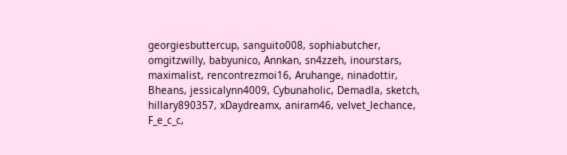georgiesbuttercup, sanguito008, sophiabutcher, omgitzwilly, babyunico, Annkan, sn4zzeh, inourstars, maximalist, rencontrezmoi16, Aruhange, ninadottir, Bheans, jessicalynn4009, Cybunaholic, Demadla, sketch, hillary890357, xDaydreamx, aniram46, velvet_lechance, F_e_c_c,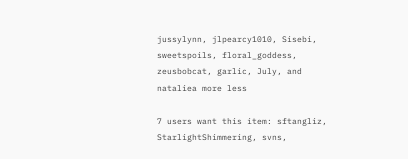jussylynn, jlpearcy1010, Sisebi, sweetspoils, floral_goddess, zeusbobcat, garlic, July, and nataliea more less

7 users want this item: sftangliz, StarlightShimmering, svns,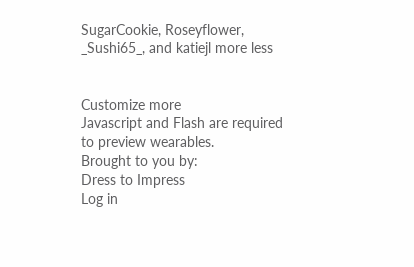SugarCookie, Roseyflower, _Sushi65_, and katiejl more less


Customize more
Javascript and Flash are required to preview wearables.
Brought to you by:
Dress to Impress
Log in